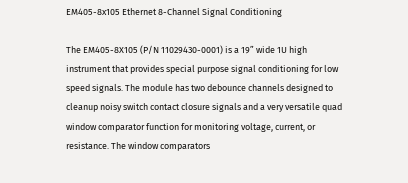EM405-8x105 Ethernet 8-Channel Signal Conditioning

The EM405-8X105 (P/N 11029430-0001) is a 19” wide 1U high instrument that provides special purpose signal conditioning for low speed signals. The module has two debounce channels designed to cleanup noisy switch contact closure signals and a very versatile quad window comparator function for monitoring voltage, current, or resistance. The window comparators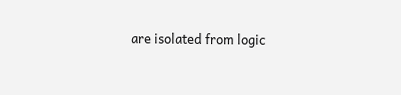are isolated from logic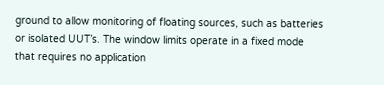ground to allow monitoring of floating sources, such as batteries or isolated UUT’s. The window limits operate in a fixed mode that requires no application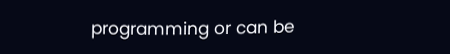programming or can be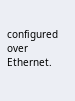configured over Ethernet.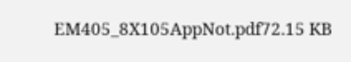EM405_8X105AppNot.pdf72.15 KB